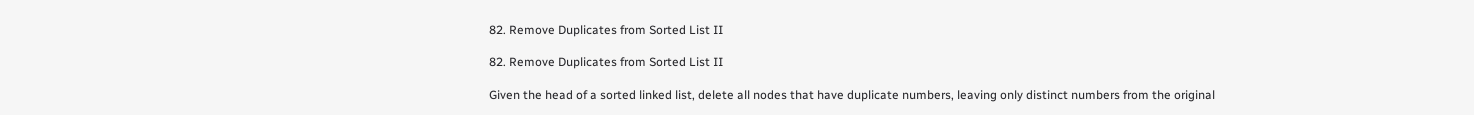82. Remove Duplicates from Sorted List II

82. Remove Duplicates from Sorted List II

Given the head of a sorted linked list, delete all nodes that have duplicate numbers, leaving only distinct numbers from the original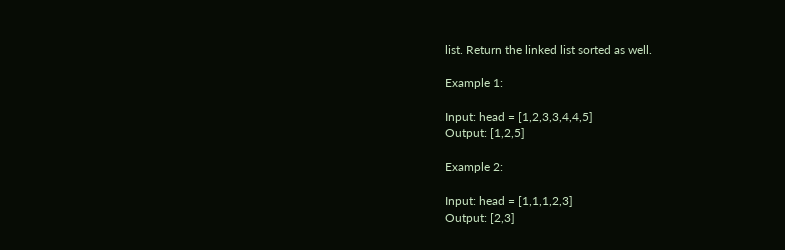list. Return the linked list sorted as well.

Example 1:

Input: head = [1,2,3,3,4,4,5]
Output: [1,2,5]

Example 2:

Input: head = [1,1,1,2,3]
Output: [2,3]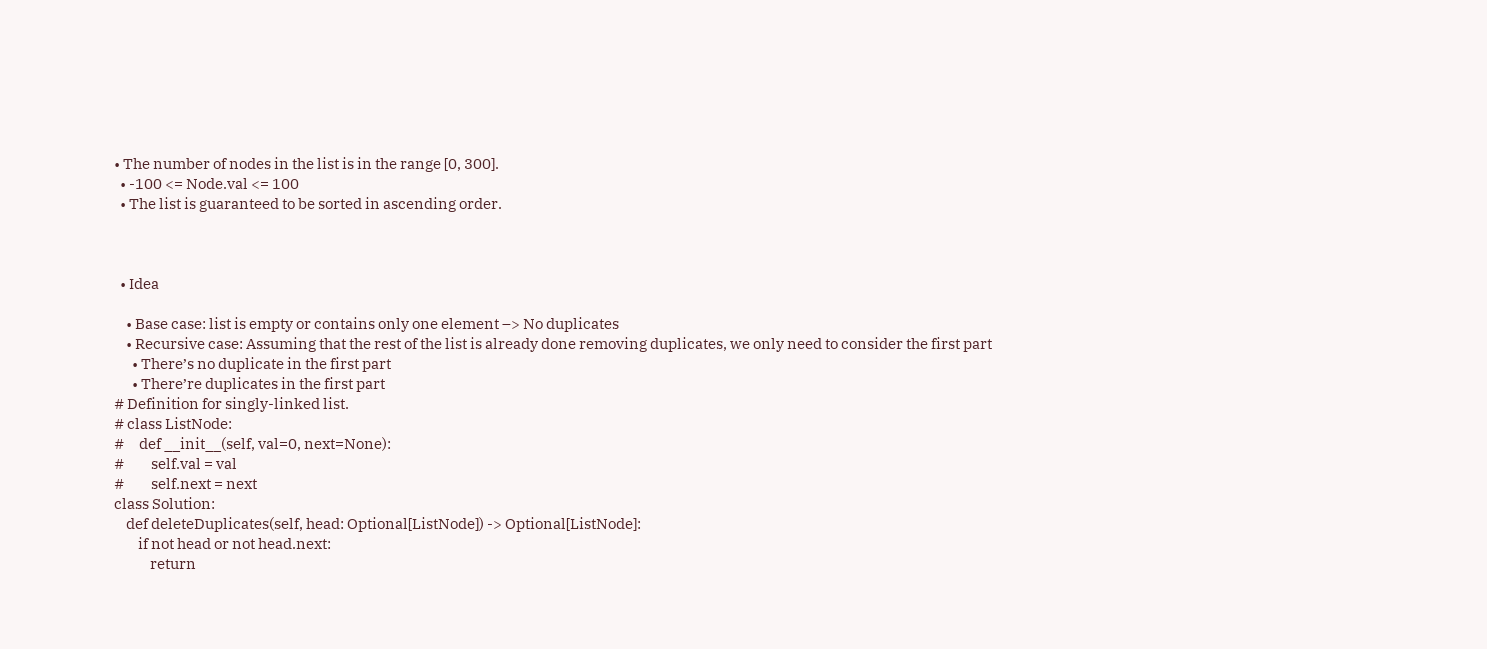• The number of nodes in the list is in the range [0, 300].
  • -100 <= Node.val <= 100
  • The list is guaranteed to be sorted in ascending order.



  • Idea

    • Base case: list is empty or contains only one element –> No duplicates
    • Recursive case: Assuming that the rest of the list is already done removing duplicates, we only need to consider the first part
      • There’s no duplicate in the first part
      • There’re duplicates in the first part
# Definition for singly-linked list.
# class ListNode:
#     def __init__(self, val=0, next=None):
#         self.val = val
#         self.next = next
class Solution:
    def deleteDuplicates(self, head: Optional[ListNode]) -> Optional[ListNode]:
        if not head or not head.next:
            return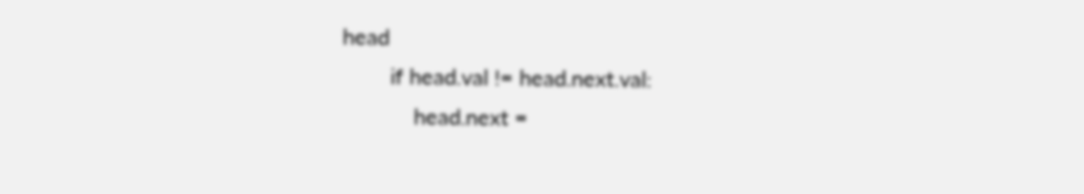head
        if head.val != head.next.val:
            head.next =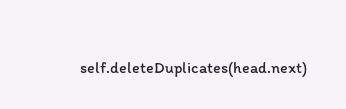self.deleteDuplicates(head.next)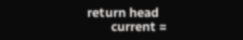return head
        current =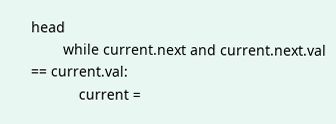head
        while current.next and current.next.val == current.val:
            current =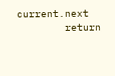current.next
        return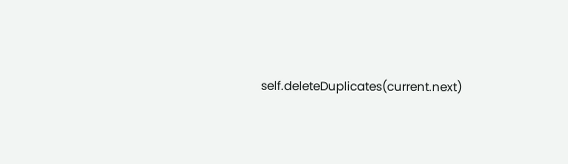self.deleteDuplicates(current.next)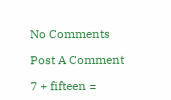No Comments

Post A Comment

7 + fifteen =